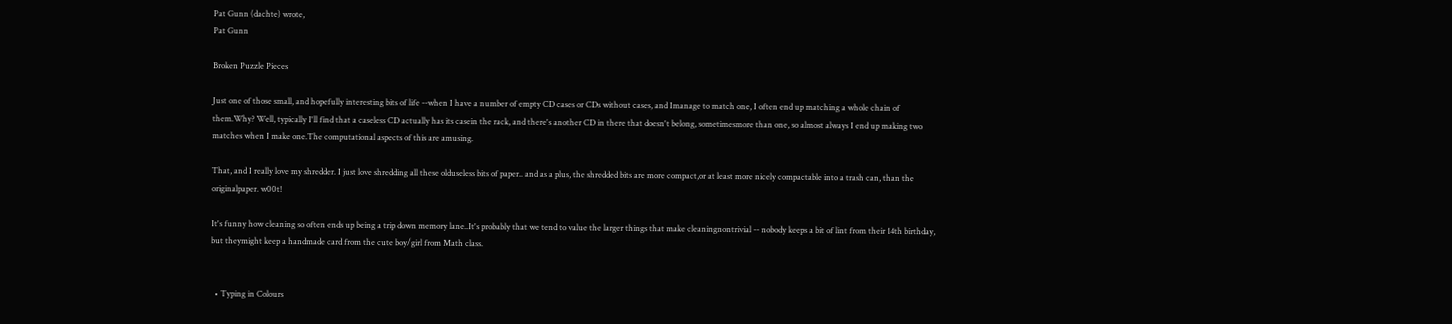Pat Gunn (dachte) wrote,
Pat Gunn

Broken Puzzle Pieces

Just one of those small, and hopefully interesting bits of life --when I have a number of empty CD cases or CDs without cases, and Imanage to match one, I often end up matching a whole chain of them.Why? Well, typically I'll find that a caseless CD actually has its casein the rack, and there's another CD in there that doesn't belong, sometimesmore than one, so almost always I end up making two matches when I make one.The computational aspects of this are amusing.

That, and I really love my shredder. I just love shredding all these olduseless bits of paper.. and as a plus, the shredded bits are more compact,or at least more nicely compactable into a trash can, than the originalpaper. w00t!

It's funny how cleaning so often ends up being a trip down memory lane..It's probably that we tend to value the larger things that make cleaningnontrivial -- nobody keeps a bit of lint from their 14th birthday, but theymight keep a handmade card from the cute boy/girl from Math class.


  • Typing in Colours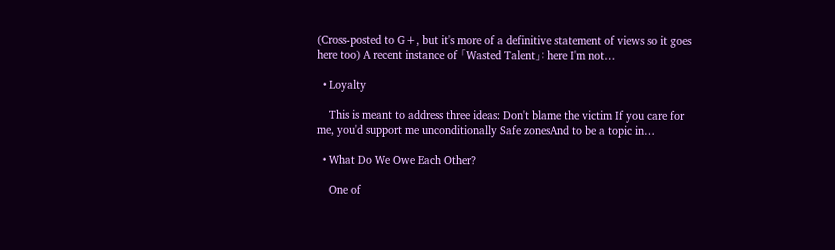(Cross-posted to G+, but it's more of a definitive statement of views so it goes here too) A recent instance of 「Wasted Talent」: here I'm not…

  • Loyalty

    This is meant to address three ideas: Don't blame the victim If you care for me, you'd support me unconditionally Safe zonesAnd to be a topic in…

  • What Do We Owe Each Other?

    One of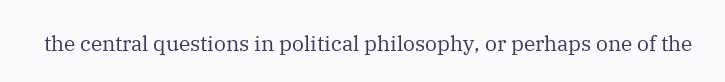the central questions in political philosophy, or perhaps one of the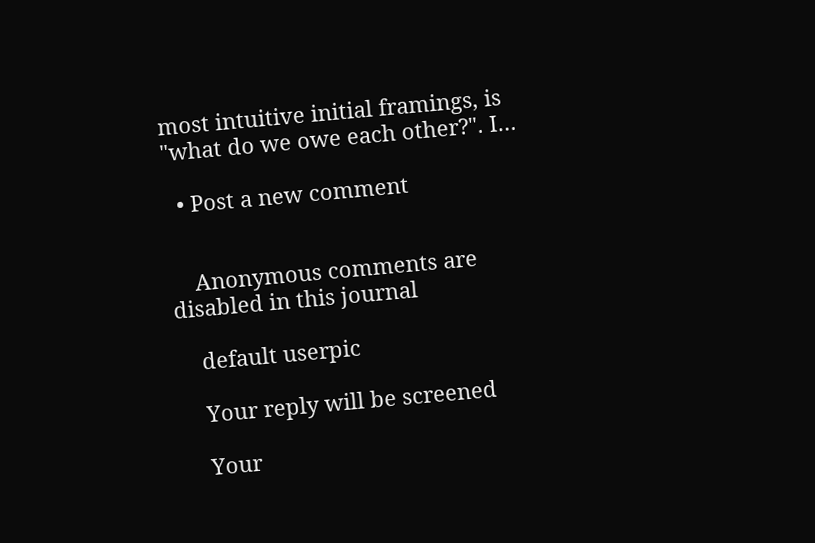most intuitive initial framings, is "what do we owe each other?". I…

  • Post a new comment


    Anonymous comments are disabled in this journal

    default userpic

    Your reply will be screened

    Your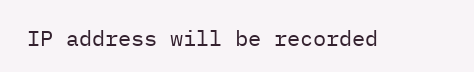IP address will be recorded